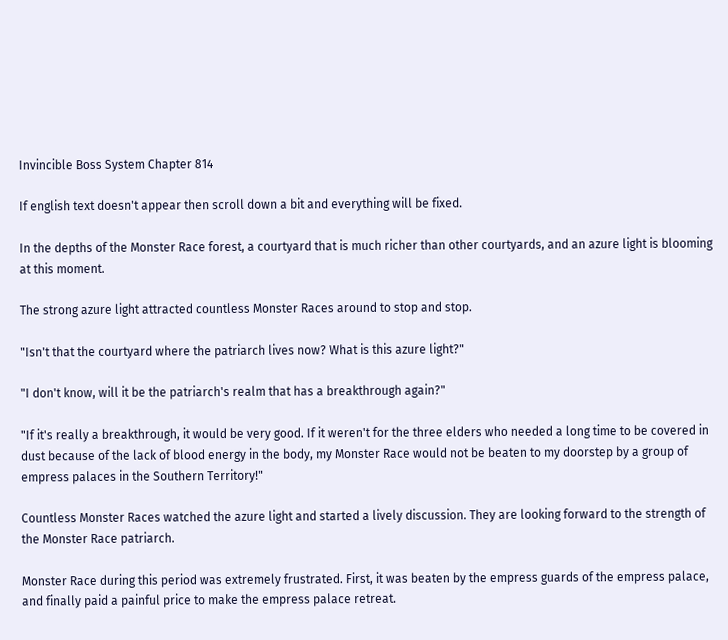Invincible Boss System Chapter 814

If english text doesn't appear then scroll down a bit and everything will be fixed.

In the depths of the Monster Race forest, a courtyard that is much richer than other courtyards, and an azure light is blooming at this moment.

The strong azure light attracted countless Monster Races around to stop and stop.

"Isn't that the courtyard where the patriarch lives now? What is this azure light?"

"I don't know, will it be the patriarch's realm that has a breakthrough again?"

"If it's really a breakthrough, it would be very good. If it weren't for the three elders who needed a long time to be covered in dust because of the lack of blood energy in the body, my Monster Race would not be beaten to my doorstep by a group of empress palaces in the Southern Territory!"

Countless Monster Races watched the azure light and started a lively discussion. They are looking forward to the strength of the Monster Race patriarch.

Monster Race during this period was extremely frustrated. First, it was beaten by the empress guards of the empress palace, and finally paid a painful price to make the empress palace retreat.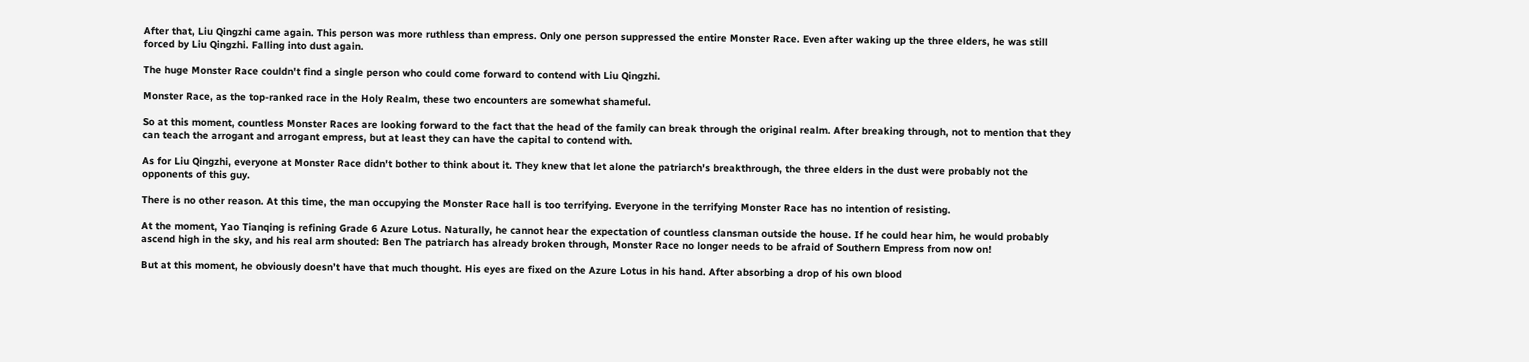After that, Liu Qingzhi came again. This person was more ruthless than empress. Only one person suppressed the entire Monster Race. Even after waking up the three elders, he was still forced by Liu Qingzhi. Falling into dust again.

The huge Monster Race couldn't find a single person who could come forward to contend with Liu Qingzhi.

Monster Race, as the top-ranked race in the Holy Realm, these two encounters are somewhat shameful.

So at this moment, countless Monster Races are looking forward to the fact that the head of the family can break through the original realm. After breaking through, not to mention that they can teach the arrogant and arrogant empress, but at least they can have the capital to contend with.

As for Liu Qingzhi, everyone at Monster Race didn't bother to think about it. They knew that let alone the patriarch's breakthrough, the three elders in the dust were probably not the opponents of this guy.

There is no other reason. At this time, the man occupying the Monster Race hall is too terrifying. Everyone in the terrifying Monster Race has no intention of resisting.

At the moment, Yao Tianqing is refining Grade 6 Azure Lotus. Naturally, he cannot hear the expectation of countless clansman outside the house. If he could hear him, he would probably ascend high in the sky, and his real arm shouted: Ben The patriarch has already broken through, Monster Race no longer needs to be afraid of Southern Empress from now on!

But at this moment, he obviously doesn’t have that much thought. His eyes are fixed on the Azure Lotus in his hand. After absorbing a drop of his own blood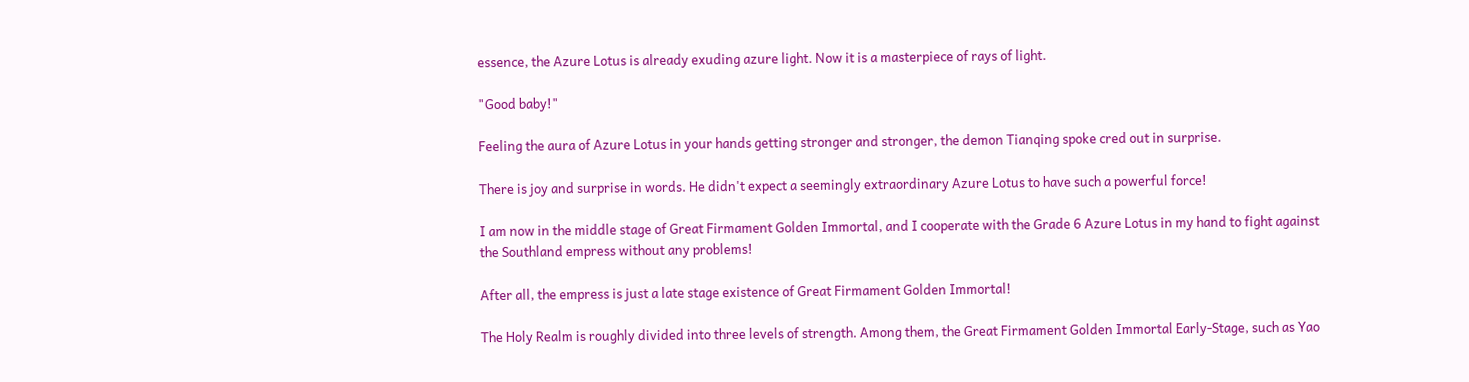essence, the Azure Lotus is already exuding azure light. Now it is a masterpiece of rays of light.

"Good baby!"

Feeling the aura of Azure Lotus in your hands getting stronger and stronger, the demon Tianqing spoke cred out in surprise.

There is joy and surprise in words. He didn't expect a seemingly extraordinary Azure Lotus to have such a powerful force!

I am now in the middle stage of Great Firmament Golden Immortal, and I cooperate with the Grade 6 Azure Lotus in my hand to fight against the Southland empress without any problems!

After all, the empress is just a late stage existence of Great Firmament Golden Immortal!

The Holy Realm is roughly divided into three levels of strength. Among them, the Great Firmament Golden Immortal Early-Stage, such as Yao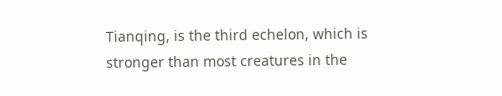Tianqing, is the third echelon, which is stronger than most creatures in the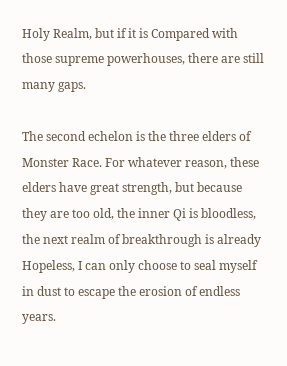Holy Realm, but if it is Compared with those supreme powerhouses, there are still many gaps.

The second echelon is the three elders of Monster Race. For whatever reason, these elders have great strength, but because they are too old, the inner Qi is bloodless, the next realm of breakthrough is already Hopeless, I can only choose to seal myself in dust to escape the erosion of endless years.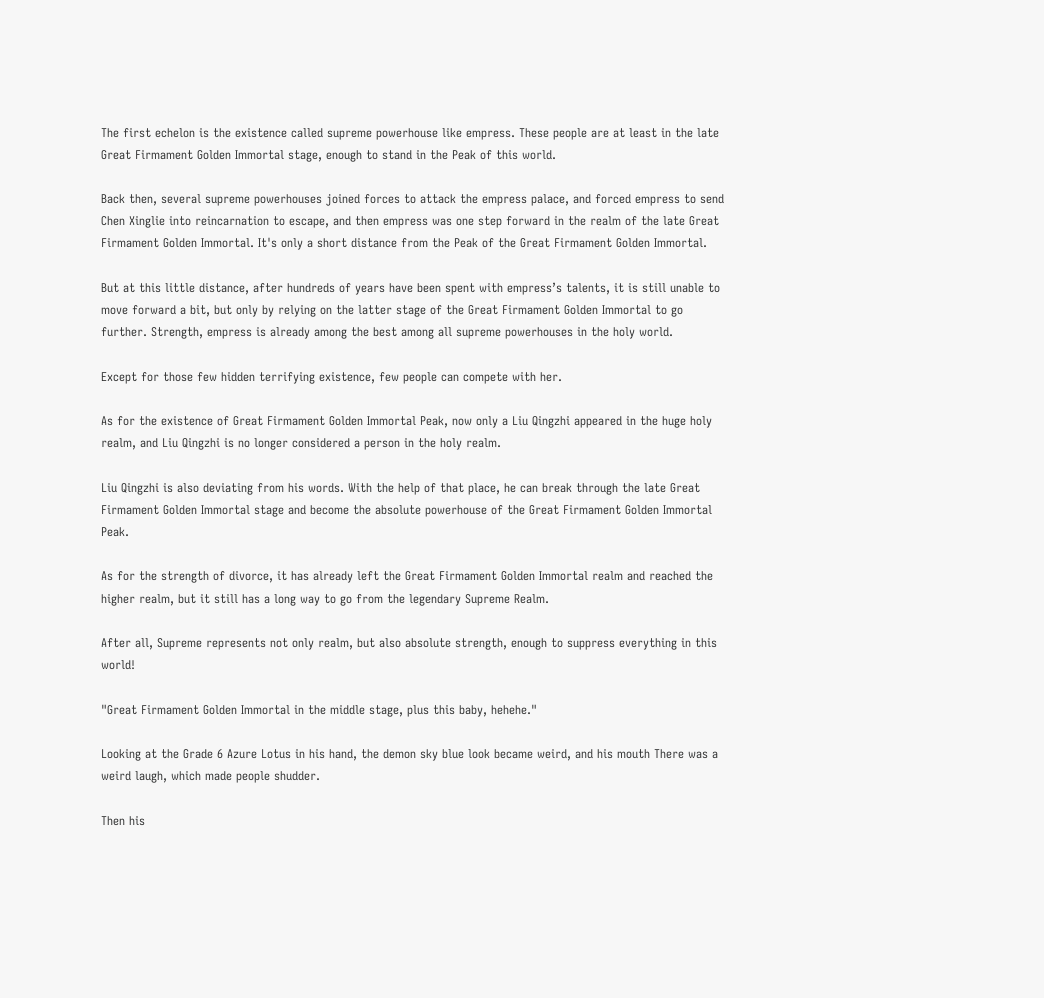The first echelon is the existence called supreme powerhouse like empress. These people are at least in the late Great Firmament Golden Immortal stage, enough to stand in the Peak of this world.

Back then, several supreme powerhouses joined forces to attack the empress palace, and forced empress to send Chen Xinglie into reincarnation to escape, and then empress was one step forward in the realm of the late Great Firmament Golden Immortal. It's only a short distance from the Peak of the Great Firmament Golden Immortal.

But at this little distance, after hundreds of years have been spent with empress’s talents, it is still unable to move forward a bit, but only by relying on the latter stage of the Great Firmament Golden Immortal to go further. Strength, empress is already among the best among all supreme powerhouses in the holy world.

Except for those few hidden terrifying existence, few people can compete with her.

As for the existence of Great Firmament Golden Immortal Peak, now only a Liu Qingzhi appeared in the huge holy realm, and Liu Qingzhi is no longer considered a person in the holy realm.

Liu Qingzhi is also deviating from his words. With the help of that place, he can break through the late Great Firmament Golden Immortal stage and become the absolute powerhouse of the Great Firmament Golden Immortal Peak.

As for the strength of divorce, it has already left the Great Firmament Golden Immortal realm and reached the higher realm, but it still has a long way to go from the legendary Supreme Realm.

After all, Supreme represents not only realm, but also absolute strength, enough to suppress everything in this world!

"Great Firmament Golden Immortal in the middle stage, plus this baby, hehehe."

Looking at the Grade 6 Azure Lotus in his hand, the demon sky blue look became weird, and his mouth There was a weird laugh, which made people shudder.

Then his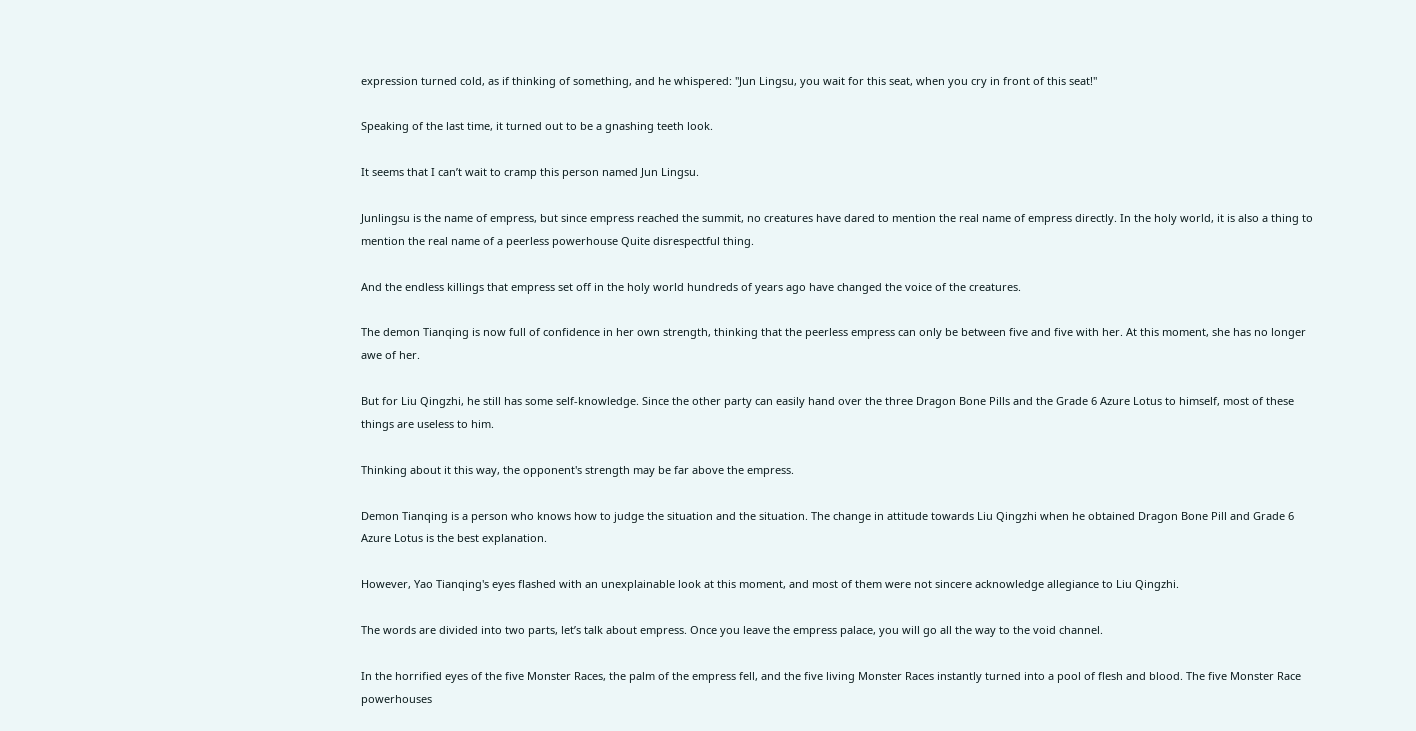expression turned cold, as if thinking of something, and he whispered: "Jun Lingsu, you wait for this seat, when you cry in front of this seat!"

Speaking of the last time, it turned out to be a gnashing teeth look.

It seems that I can’t wait to cramp this person named Jun Lingsu.

Junlingsu is the name of empress, but since empress reached the summit, no creatures have dared to mention the real name of empress directly. In the holy world, it is also a thing to mention the real name of a peerless powerhouse Quite disrespectful thing.

And the endless killings that empress set off in the holy world hundreds of years ago have changed the voice of the creatures.

The demon Tianqing is now full of confidence in her own strength, thinking that the peerless empress can only be between five and five with her. At this moment, she has no longer awe of her.

But for Liu Qingzhi, he still has some self-knowledge. Since the other party can easily hand over the three Dragon Bone Pills and the Grade 6 Azure Lotus to himself, most of these things are useless to him.

Thinking about it this way, the opponent's strength may be far above the empress.

Demon Tianqing is a person who knows how to judge the situation and the situation. The change in attitude towards Liu Qingzhi when he obtained Dragon Bone Pill and Grade 6 Azure Lotus is the best explanation.

However, Yao Tianqing's eyes flashed with an unexplainable look at this moment, and most of them were not sincere acknowledge allegiance to Liu Qingzhi.

The words are divided into two parts, let’s talk about empress. Once you leave the empress palace, you will go all the way to the void channel.

In the horrified eyes of the five Monster Races, the palm of the empress fell, and the five living Monster Races instantly turned into a pool of flesh and blood. The five Monster Race powerhouses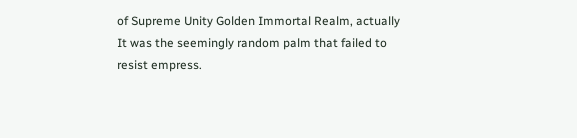of Supreme Unity Golden Immortal Realm, actually It was the seemingly random palm that failed to resist empress.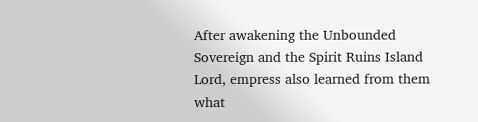After awakening the Unbounded Sovereign and the Spirit Ruins Island Lord, empress also learned from them what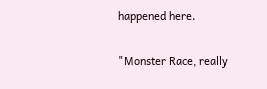happened here.

"Monster Race, really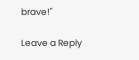brave!"

Leave a Reply